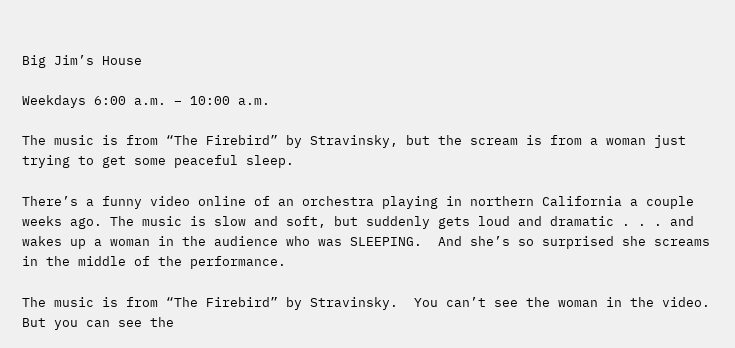Big Jim’s House

Weekdays 6:00 a.m. – 10:00 a.m.

The music is from “The Firebird” by Stravinsky, but the scream is from a woman just trying to get some peaceful sleep.

There’s a funny video online of an orchestra playing in northern California a couple weeks ago. The music is slow and soft, but suddenly gets loud and dramatic . . . and wakes up a woman in the audience who was SLEEPING.  And she’s so surprised she screams in the middle of the performance.

The music is from “The Firebird” by Stravinsky.  You can’t see the woman in the video.  But you can see the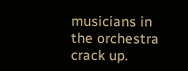musicians in the orchestra crack up.